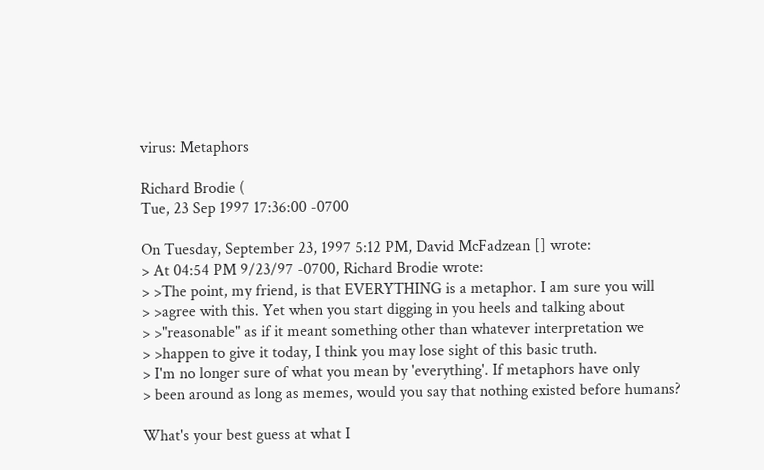virus: Metaphors

Richard Brodie (
Tue, 23 Sep 1997 17:36:00 -0700

On Tuesday, September 23, 1997 5:12 PM, David McFadzean [] wrote:
> At 04:54 PM 9/23/97 -0700, Richard Brodie wrote:
> >The point, my friend, is that EVERYTHING is a metaphor. I am sure you will
> >agree with this. Yet when you start digging in you heels and talking about
> >"reasonable" as if it meant something other than whatever interpretation we
> >happen to give it today, I think you may lose sight of this basic truth.
> I'm no longer sure of what you mean by 'everything'. If metaphors have only
> been around as long as memes, would you say that nothing existed before humans?

What's your best guess at what I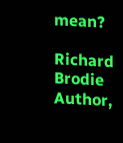mean?

Richard Brodie
Author,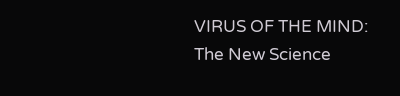VIRUS OF THE MIND: The New Science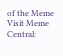of the Meme
Visit Meme Central: